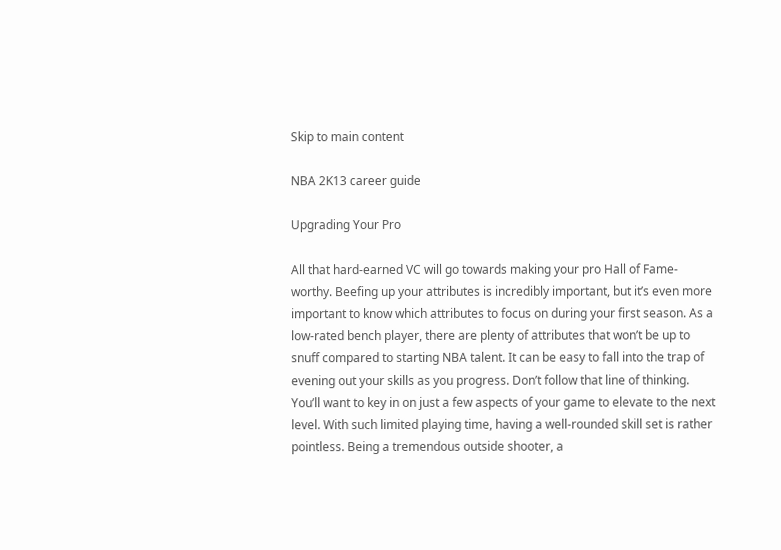Skip to main content

NBA 2K13 career guide

Upgrading Your Pro

All that hard-earned VC will go towards making your pro Hall of Fame-worthy. Beefing up your attributes is incredibly important, but it’s even more important to know which attributes to focus on during your first season. As a low-rated bench player, there are plenty of attributes that won’t be up to snuff compared to starting NBA talent. It can be easy to fall into the trap of evening out your skills as you progress. Don’t follow that line of thinking. You’ll want to key in on just a few aspects of your game to elevate to the next level. With such limited playing time, having a well-rounded skill set is rather pointless. Being a tremendous outside shooter, a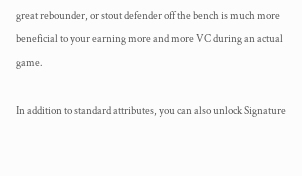great rebounder, or stout defender off the bench is much more beneficial to your earning more and more VC during an actual game.

In addition to standard attributes, you can also unlock Signature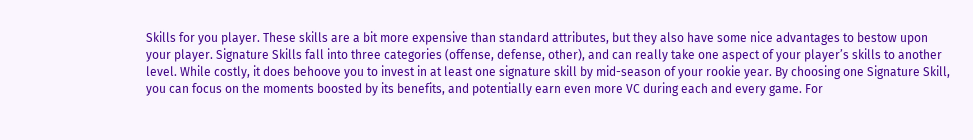Skills for you player. These skills are a bit more expensive than standard attributes, but they also have some nice advantages to bestow upon your player. Signature Skills fall into three categories (offense, defense, other), and can really take one aspect of your player’s skills to another level. While costly, it does behoove you to invest in at least one signature skill by mid-season of your rookie year. By choosing one Signature Skill, you can focus on the moments boosted by its benefits, and potentially earn even more VC during each and every game. For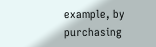example, by purchasing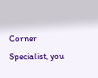Corner Specialist, you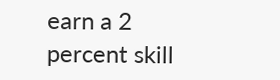earn a 2 percent skill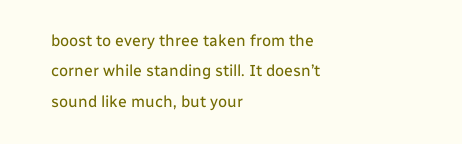boost to every three taken from the corner while standing still. It doesn’t sound like much, but your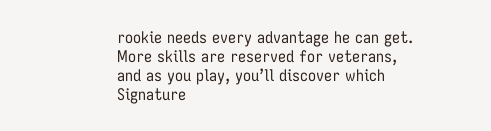rookie needs every advantage he can get. More skills are reserved for veterans, and as you play, you’ll discover which Signature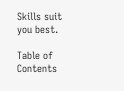Skills suit you best.

Table of Contents